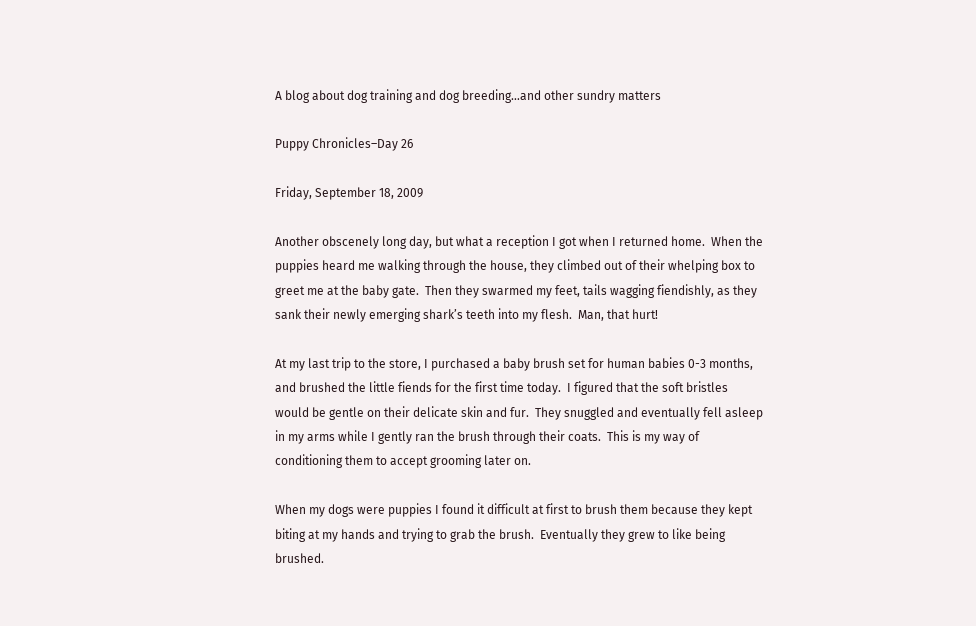A blog about dog training and dog breeding…and other sundry matters

Puppy Chronicles–Day 26

Friday, September 18, 2009

Another obscenely long day, but what a reception I got when I returned home.  When the puppies heard me walking through the house, they climbed out of their whelping box to greet me at the baby gate.  Then they swarmed my feet, tails wagging fiendishly, as they sank their newly emerging shark’s teeth into my flesh.  Man, that hurt!

At my last trip to the store, I purchased a baby brush set for human babies 0-3 months, and brushed the little fiends for the first time today.  I figured that the soft bristles would be gentle on their delicate skin and fur.  They snuggled and eventually fell asleep in my arms while I gently ran the brush through their coats.  This is my way of conditioning them to accept grooming later on.

When my dogs were puppies I found it difficult at first to brush them because they kept biting at my hands and trying to grab the brush.  Eventually they grew to like being brushed.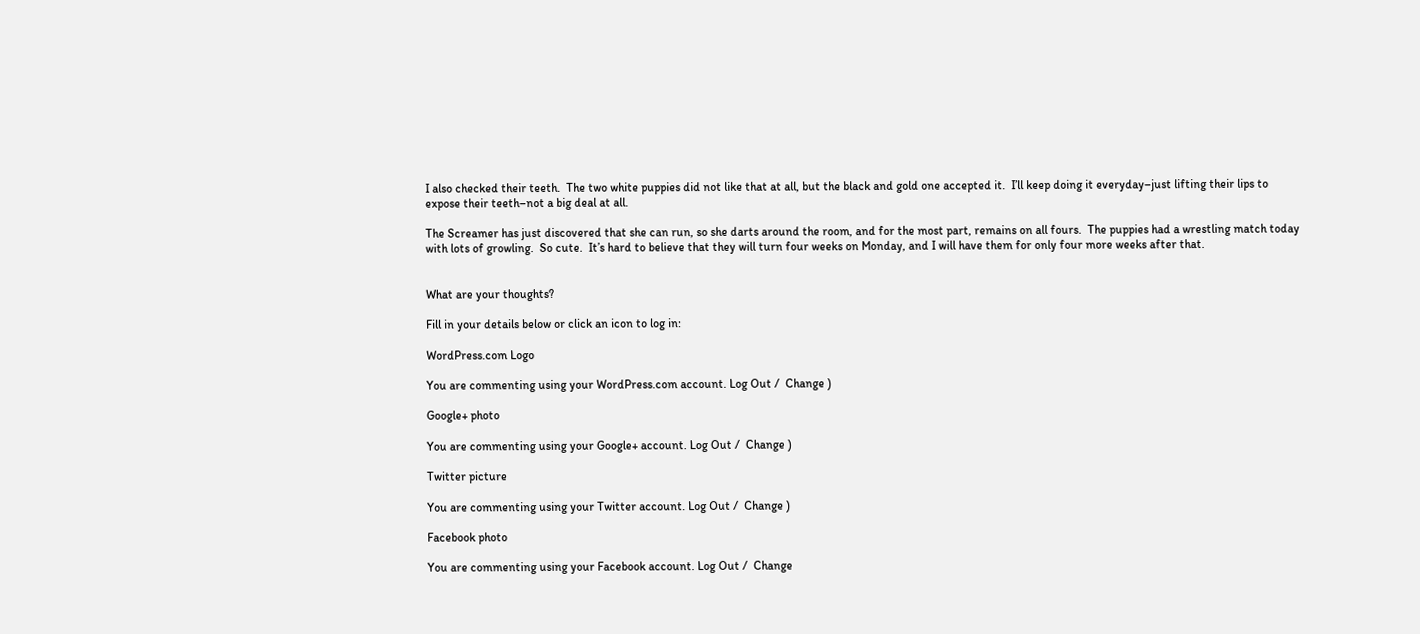I also checked their teeth.  The two white puppies did not like that at all, but the black and gold one accepted it.  I’ll keep doing it everyday–just lifting their lips to expose their teeth–not a big deal at all.

The Screamer has just discovered that she can run, so she darts around the room, and for the most part, remains on all fours.  The puppies had a wrestling match today with lots of growling.  So cute.  It’s hard to believe that they will turn four weeks on Monday, and I will have them for only four more weeks after that.


What are your thoughts?

Fill in your details below or click an icon to log in:

WordPress.com Logo

You are commenting using your WordPress.com account. Log Out /  Change )

Google+ photo

You are commenting using your Google+ account. Log Out /  Change )

Twitter picture

You are commenting using your Twitter account. Log Out /  Change )

Facebook photo

You are commenting using your Facebook account. Log Out /  Change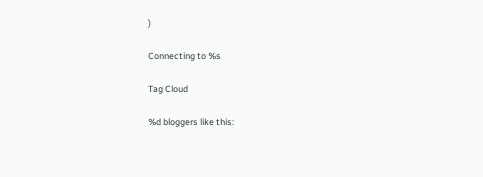)

Connecting to %s

Tag Cloud

%d bloggers like this: